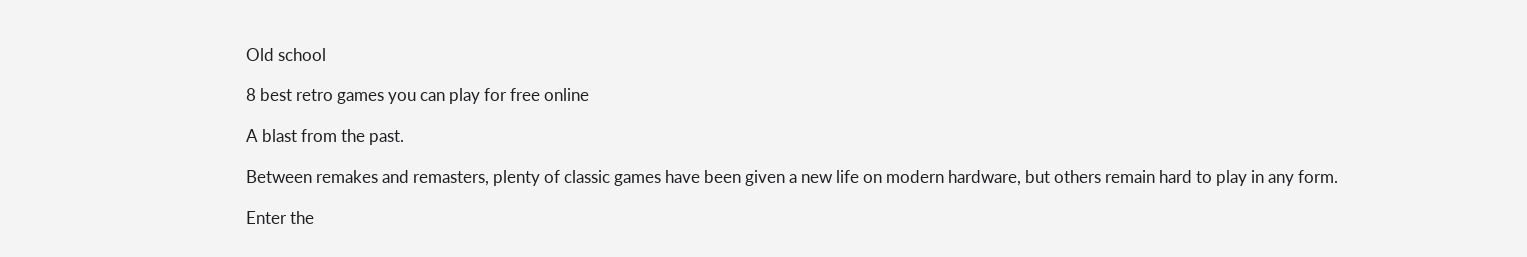Old school

8 best retro games you can play for free online

A blast from the past.

Between remakes and remasters, plenty of classic games have been given a new life on modern hardware, but others remain hard to play in any form.

Enter the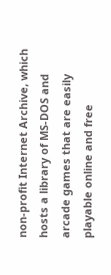non-profit Internet Archive, which hosts a library of MS-DOS and arcade games that are easily playable online and free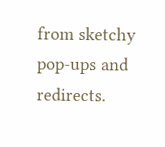from sketchy pop-ups and redirects.